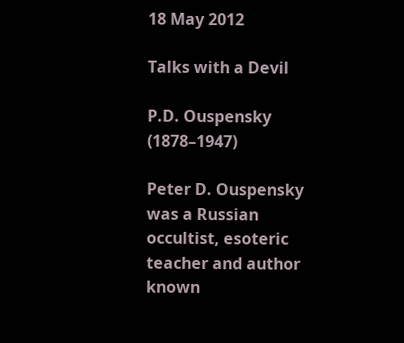18 May 2012

Talks with a Devil

P.D. Ouspensky (1878–1947)

Peter D. Ouspensky was a Russian occultist, esoteric teacher and author known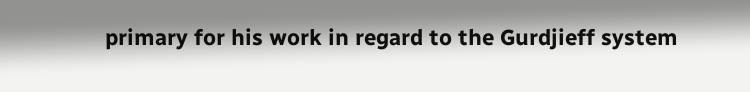primary for his work in regard to the Gurdjieff system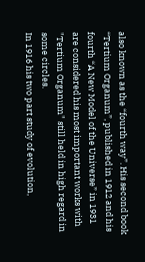also known as the “fourth way”. His second book “Tertium Organum”, published in 1912 and his fourth “A New Model of the Universe” in 1931 are considered his most important works with "Tertium Organum" still held in high regard in some circles.
In 1916 his two part study of evolution,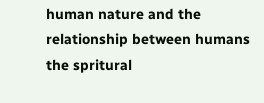human nature and the relationship between humans the spritural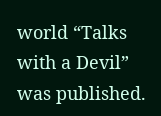world “Talks with a Devil” was published.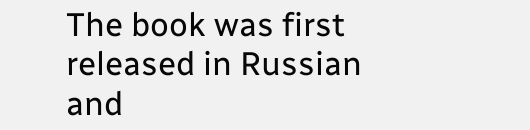The book was first released in Russian and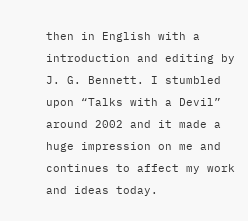then in English with a introduction and editing by J. G. Bennett. I stumbled upon “Talks with a Devil” around 2002 and it made a huge impression on me and continues to affect my work and ideas today.